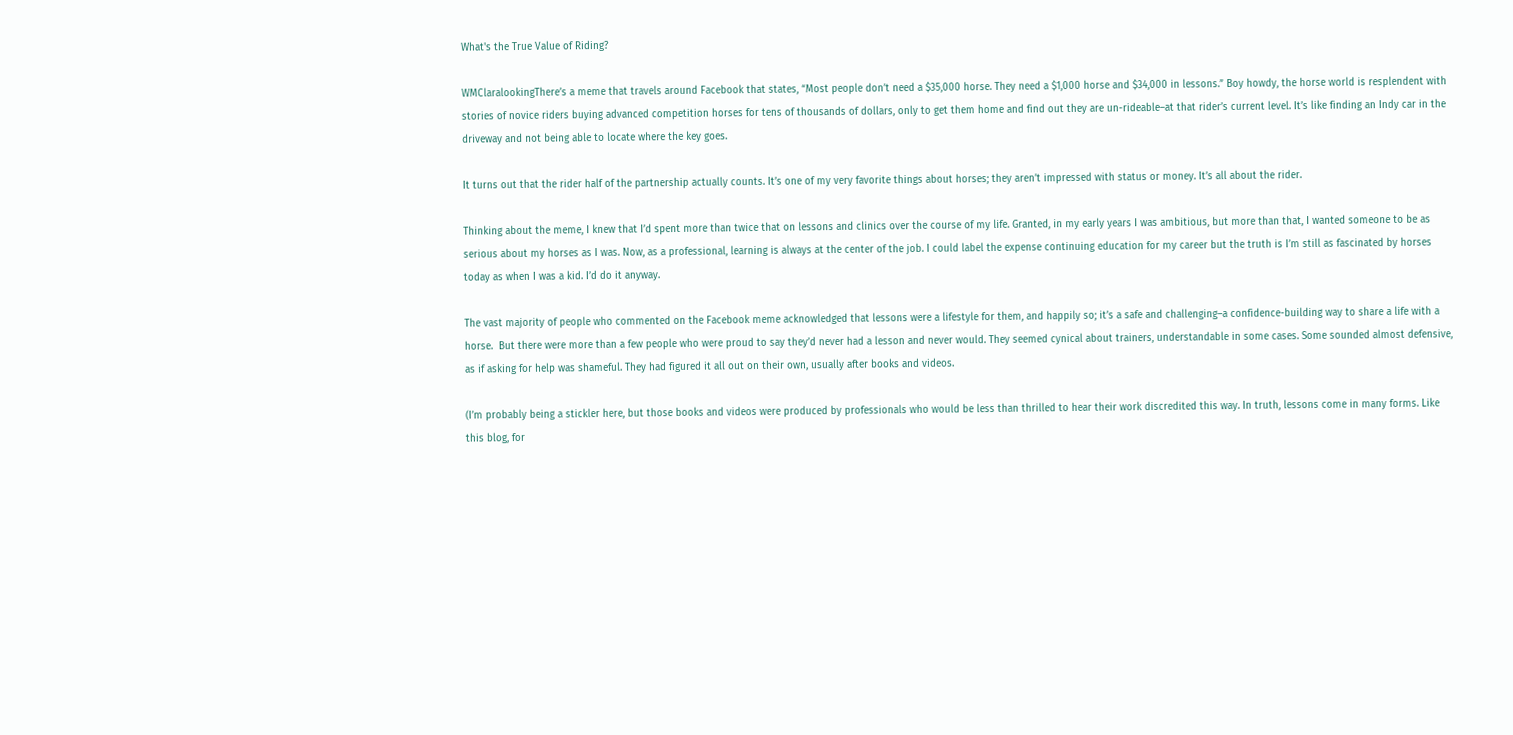What's the True Value of Riding?

WMClaralookingThere’s a meme that travels around Facebook that states, “Most people don’t need a $35,000 horse. They need a $1,000 horse and $34,000 in lessons.” Boy howdy, the horse world is resplendent with stories of novice riders buying advanced competition horses for tens of thousands of dollars, only to get them home and find out they are un-rideable–at that rider’s current level. It’s like finding an Indy car in the driveway and not being able to locate where the key goes.

It turns out that the rider half of the partnership actually counts. It’s one of my very favorite things about horses; they aren’t impressed with status or money. It’s all about the rider.

Thinking about the meme, I knew that I’d spent more than twice that on lessons and clinics over the course of my life. Granted, in my early years I was ambitious, but more than that, I wanted someone to be as serious about my horses as I was. Now, as a professional, learning is always at the center of the job. I could label the expense continuing education for my career but the truth is I’m still as fascinated by horses today as when I was a kid. I’d do it anyway.

The vast majority of people who commented on the Facebook meme acknowledged that lessons were a lifestyle for them, and happily so; it’s a safe and challenging–a confidence-building way to share a life with a horse.  But there were more than a few people who were proud to say they’d never had a lesson and never would. They seemed cynical about trainers, understandable in some cases. Some sounded almost defensive, as if asking for help was shameful. They had figured it all out on their own, usually after books and videos.

(I’m probably being a stickler here, but those books and videos were produced by professionals who would be less than thrilled to hear their work discredited this way. In truth, lessons come in many forms. Like this blog, for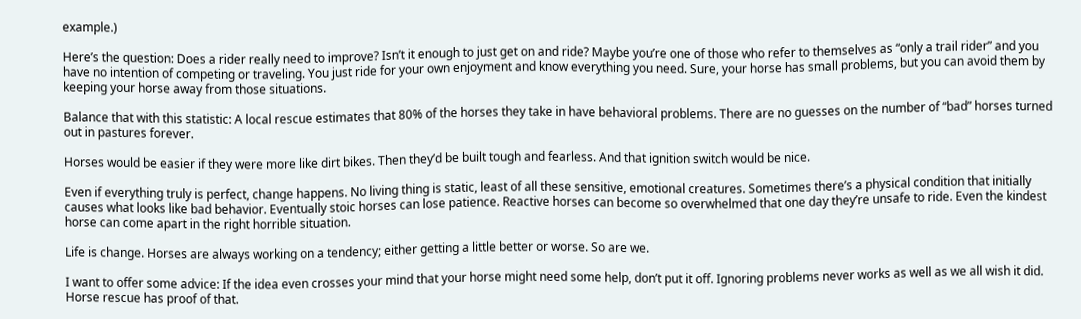example.)

Here’s the question: Does a rider really need to improve? Isn’t it enough to just get on and ride? Maybe you’re one of those who refer to themselves as “only a trail rider” and you have no intention of competing or traveling. You just ride for your own enjoyment and know everything you need. Sure, your horse has small problems, but you can avoid them by keeping your horse away from those situations.

Balance that with this statistic: A local rescue estimates that 80% of the horses they take in have behavioral problems. There are no guesses on the number of “bad” horses turned out in pastures forever.

Horses would be easier if they were more like dirt bikes. Then they’d be built tough and fearless. And that ignition switch would be nice.

Even if everything truly is perfect, change happens. No living thing is static, least of all these sensitive, emotional creatures. Sometimes there’s a physical condition that initially causes what looks like bad behavior. Eventually stoic horses can lose patience. Reactive horses can become so overwhelmed that one day they’re unsafe to ride. Even the kindest horse can come apart in the right horrible situation.

Life is change. Horses are always working on a tendency; either getting a little better or worse. So are we.

I want to offer some advice: If the idea even crosses your mind that your horse might need some help, don’t put it off. Ignoring problems never works as well as we all wish it did. Horse rescue has proof of that.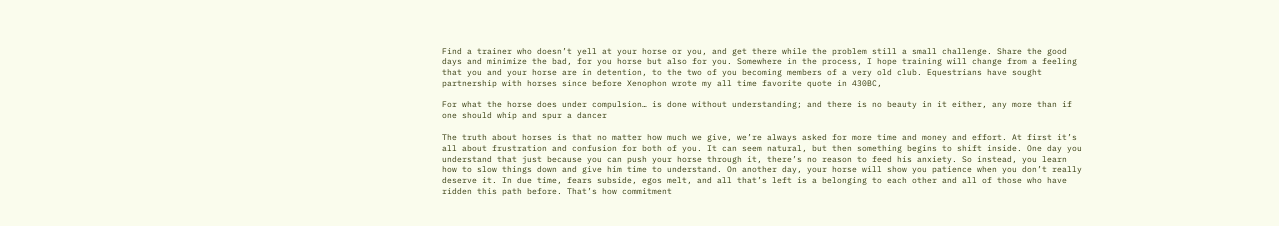Find a trainer who doesn’t yell at your horse or you, and get there while the problem still a small challenge. Share the good days and minimize the bad, for you horse but also for you. Somewhere in the process, I hope training will change from a feeling that you and your horse are in detention, to the two of you becoming members of a very old club. Equestrians have sought partnership with horses since before Xenophon wrote my all time favorite quote in 430BC,

For what the horse does under compulsion… is done without understanding; and there is no beauty in it either, any more than if one should whip and spur a dancer

The truth about horses is that no matter how much we give, we’re always asked for more time and money and effort. At first it’s all about frustration and confusion for both of you. It can seem natural, but then something begins to shift inside. One day you understand that just because you can push your horse through it, there’s no reason to feed his anxiety. So instead, you learn how to slow things down and give him time to understand. On another day, your horse will show you patience when you don’t really deserve it. In due time, fears subside, egos melt, and all that’s left is a belonging to each other and all of those who have ridden this path before. That’s how commitment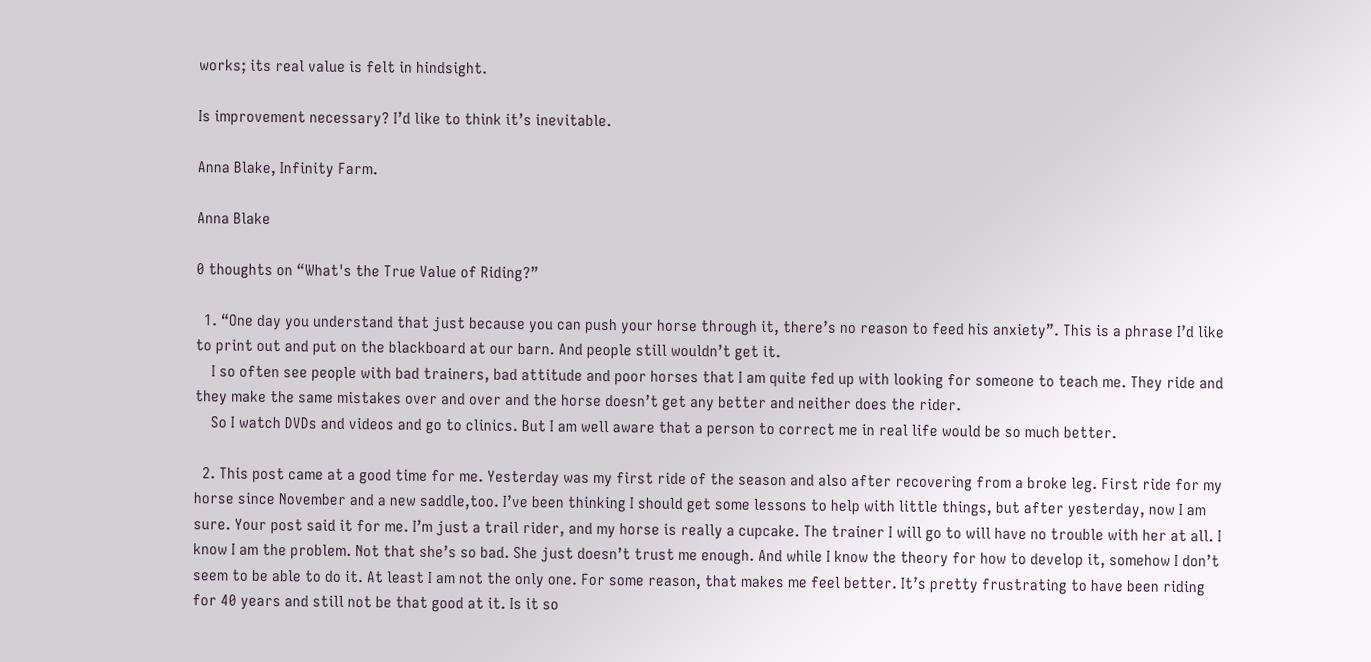works; its real value is felt in hindsight.

Is improvement necessary? I’d like to think it’s inevitable.

Anna Blake, Infinity Farm.

Anna Blake

0 thoughts on “What's the True Value of Riding?”

  1. “One day you understand that just because you can push your horse through it, there’s no reason to feed his anxiety”. This is a phrase I’d like to print out and put on the blackboard at our barn. And people still wouldn’t get it.
    I so often see people with bad trainers, bad attitude and poor horses that I am quite fed up with looking for someone to teach me. They ride and they make the same mistakes over and over and the horse doesn’t get any better and neither does the rider.
    So I watch DVDs and videos and go to clinics. But I am well aware that a person to correct me in real life would be so much better.

  2. This post came at a good time for me. Yesterday was my first ride of the season and also after recovering from a broke leg. First ride for my horse since November and a new saddle,too. I’ve been thinking I should get some lessons to help with little things, but after yesterday, now I am sure. Your post said it for me. I’m just a trail rider, and my horse is really a cupcake. The trainer I will go to will have no trouble with her at all. I know I am the problem. Not that she’s so bad. She just doesn’t trust me enough. And while I know the theory for how to develop it, somehow I don’t seem to be able to do it. At least I am not the only one. For some reason, that makes me feel better. It’s pretty frustrating to have been riding for 40 years and still not be that good at it. Is it so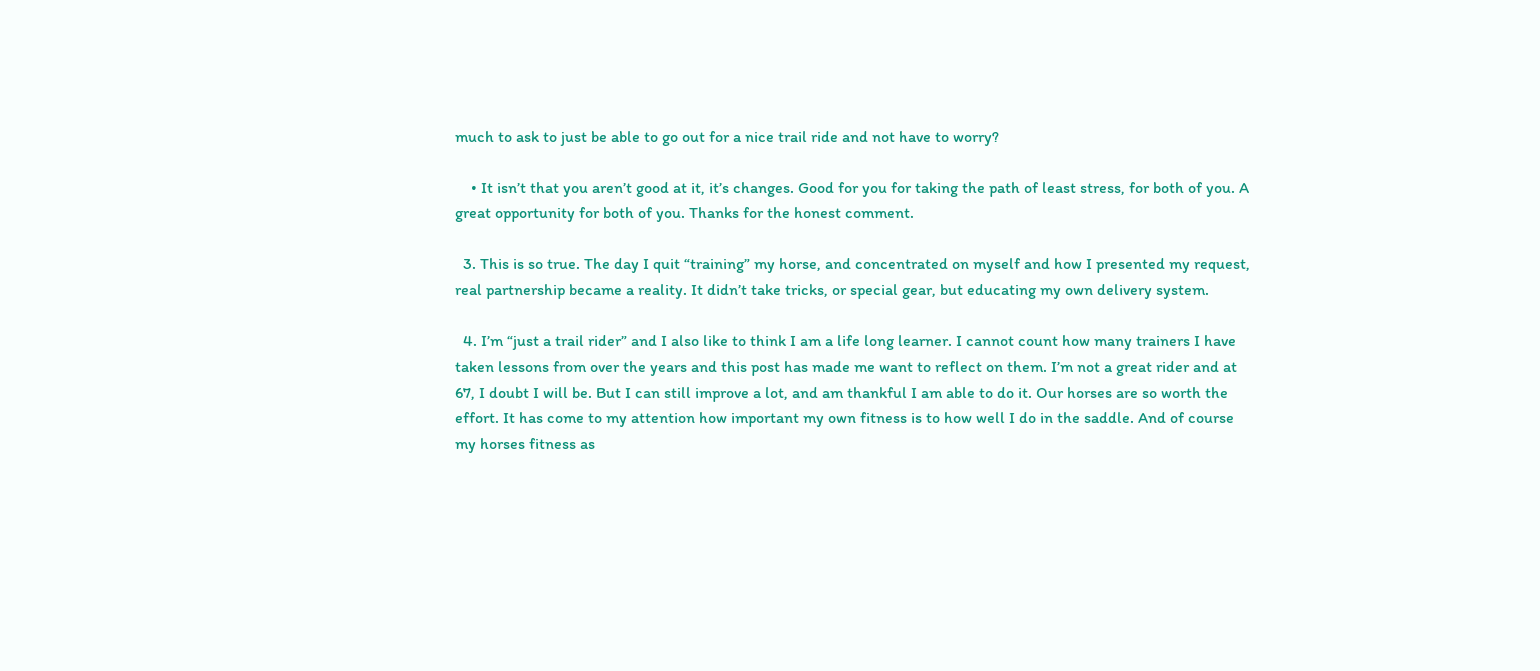much to ask to just be able to go out for a nice trail ride and not have to worry?

    • It isn’t that you aren’t good at it, it’s changes. Good for you for taking the path of least stress, for both of you. A great opportunity for both of you. Thanks for the honest comment.

  3. This is so true. The day I quit “training” my horse, and concentrated on myself and how I presented my request, real partnership became a reality. It didn’t take tricks, or special gear, but educating my own delivery system.

  4. I’m “just a trail rider” and I also like to think I am a life long learner. I cannot count how many trainers I have taken lessons from over the years and this post has made me want to reflect on them. I’m not a great rider and at 67, I doubt I will be. But I can still improve a lot, and am thankful I am able to do it. Our horses are so worth the effort. It has come to my attention how important my own fitness is to how well I do in the saddle. And of course my horses fitness as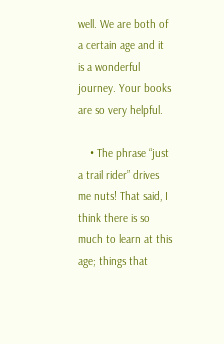well. We are both of a certain age and it is a wonderful journey. Your books are so very helpful.

    • The phrase “just a trail rider” drives me nuts! That said, I think there is so much to learn at this age; things that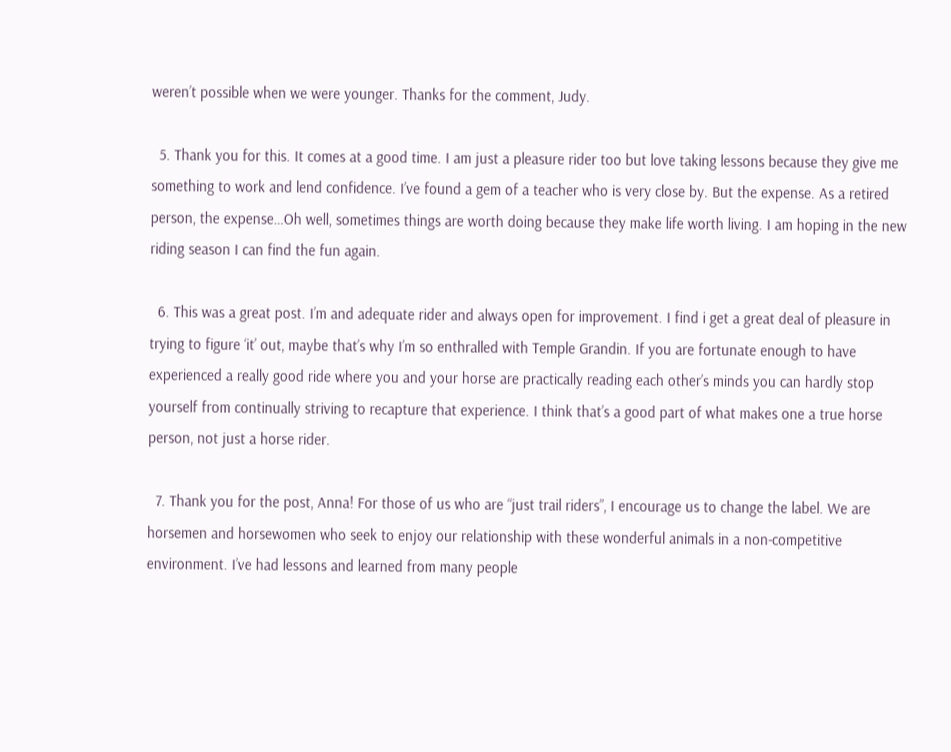weren’t possible when we were younger. Thanks for the comment, Judy.

  5. Thank you for this. It comes at a good time. I am just a pleasure rider too but love taking lessons because they give me something to work and lend confidence. I’ve found a gem of a teacher who is very close by. But the expense. As a retired person, the expense…Oh well, sometimes things are worth doing because they make life worth living. I am hoping in the new riding season I can find the fun again.

  6. This was a great post. I’m and adequate rider and always open for improvement. I find i get a great deal of pleasure in trying to figure ‘it’ out, maybe that’s why I’m so enthralled with Temple Grandin. If you are fortunate enough to have experienced a really good ride where you and your horse are practically reading each other’s minds you can hardly stop yourself from continually striving to recapture that experience. I think that’s a good part of what makes one a true horse person, not just a horse rider.

  7. Thank you for the post, Anna! For those of us who are “just trail riders”, I encourage us to change the label. We are horsemen and horsewomen who seek to enjoy our relationship with these wonderful animals in a non-competitive environment. I’ve had lessons and learned from many people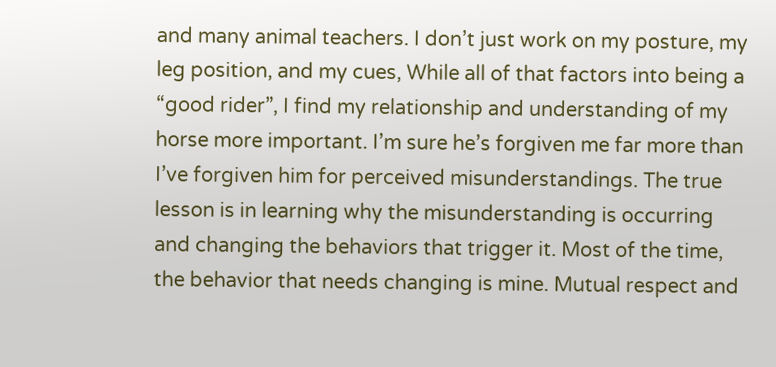and many animal teachers. I don’t just work on my posture, my leg position, and my cues, While all of that factors into being a “good rider”, I find my relationship and understanding of my horse more important. I’m sure he’s forgiven me far more than I’ve forgiven him for perceived misunderstandings. The true lesson is in learning why the misunderstanding is occurring and changing the behaviors that trigger it. Most of the time, the behavior that needs changing is mine. Mutual respect and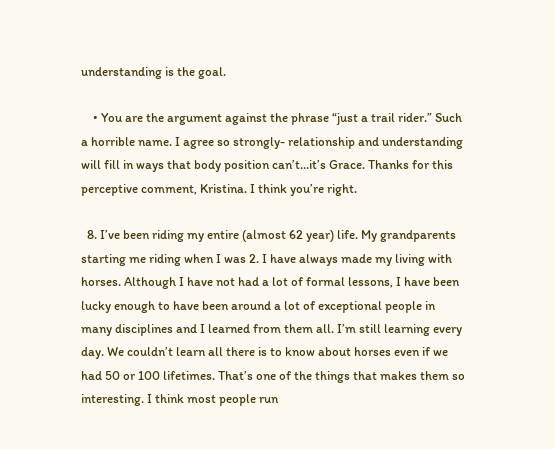understanding is the goal.

    • You are the argument against the phrase “just a trail rider.” Such a horrible name. I agree so strongly- relationship and understanding will fill in ways that body position can’t…it’s Grace. Thanks for this perceptive comment, Kristina. I think you’re right.

  8. I’ve been riding my entire (almost 62 year) life. My grandparents starting me riding when I was 2. I have always made my living with horses. Although I have not had a lot of formal lessons, I have been lucky enough to have been around a lot of exceptional people in many disciplines and I learned from them all. I’m still learning every day. We couldn’t learn all there is to know about horses even if we had 50 or 100 lifetimes. That’s one of the things that makes them so interesting. I think most people run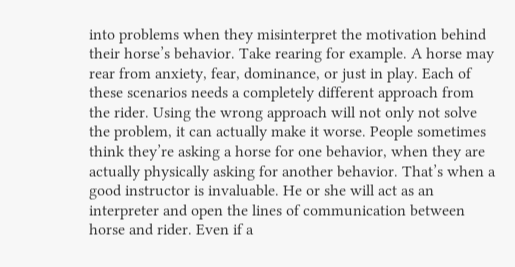into problems when they misinterpret the motivation behind their horse’s behavior. Take rearing for example. A horse may rear from anxiety, fear, dominance, or just in play. Each of these scenarios needs a completely different approach from the rider. Using the wrong approach will not only not solve the problem, it can actually make it worse. People sometimes think they’re asking a horse for one behavior, when they are actually physically asking for another behavior. That’s when a good instructor is invaluable. He or she will act as an interpreter and open the lines of communication between horse and rider. Even if a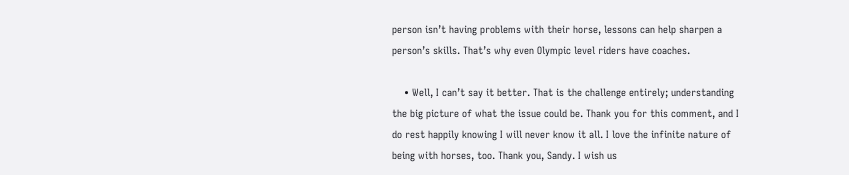person isn’t having problems with their horse, lessons can help sharpen a person’s skills. That’s why even Olympic level riders have coaches.

    • Well, I can’t say it better. That is the challenge entirely; understanding the big picture of what the issue could be. Thank you for this comment, and I do rest happily knowing I will never know it all. I love the infinite nature of being with horses, too. Thank you, Sandy. I wish us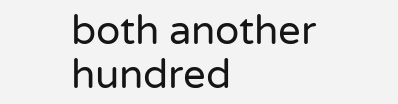both another hundred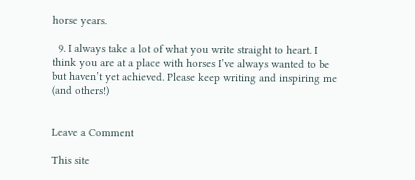horse years.

  9. I always take a lot of what you write straight to heart. I think you are at a place with horses I’ve always wanted to be but haven’t yet achieved. Please keep writing and inspiring me (and others!)


Leave a Comment

This site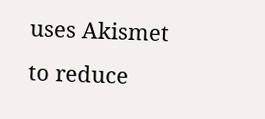uses Akismet to reduce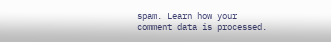spam. Learn how your comment data is processed.